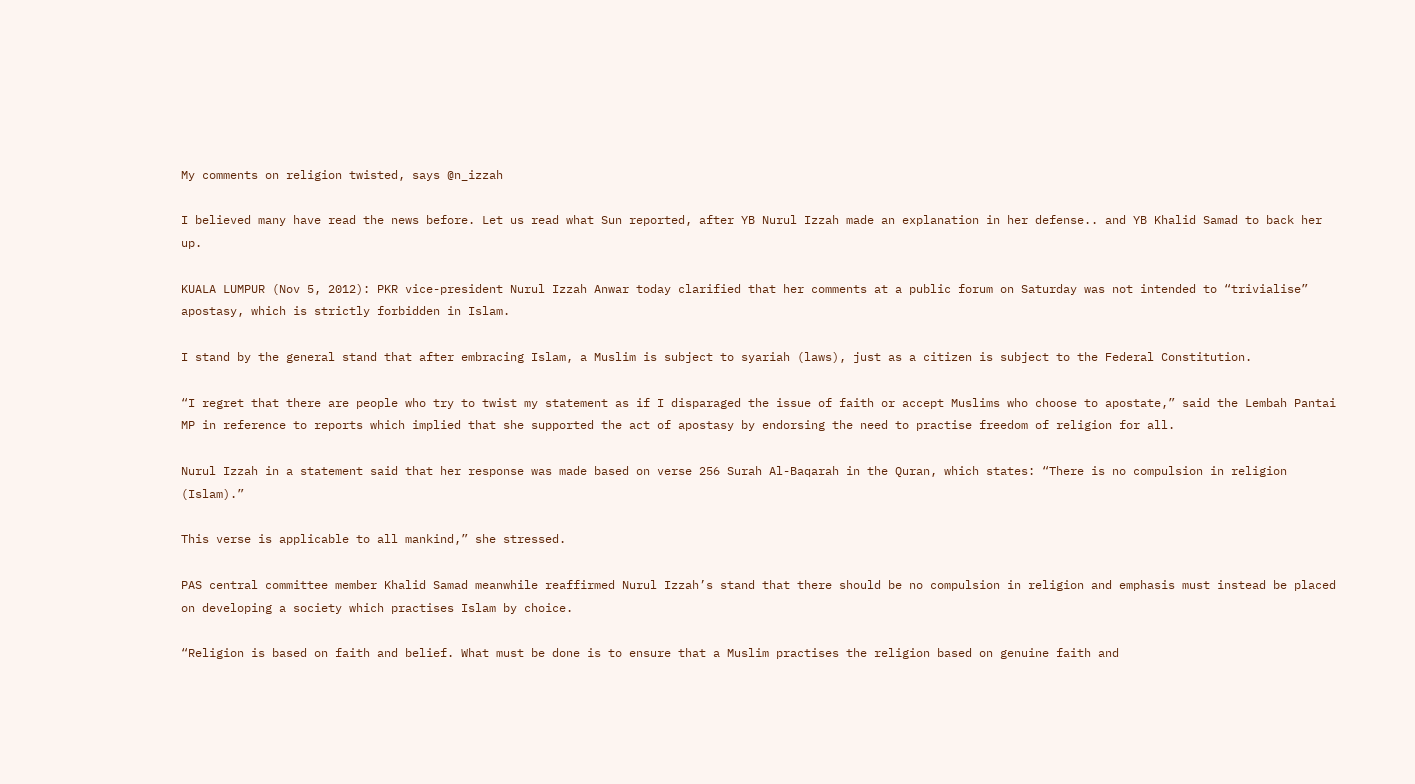My comments on religion twisted, says @n_izzah

I believed many have read the news before. Let us read what Sun reported, after YB Nurul Izzah made an explanation in her defense.. and YB Khalid Samad to back her up.

KUALA LUMPUR (Nov 5, 2012): PKR vice-president Nurul Izzah Anwar today clarified that her comments at a public forum on Saturday was not intended to “trivialise” apostasy, which is strictly forbidden in Islam.

I stand by the general stand that after embracing Islam, a Muslim is subject to syariah (laws), just as a citizen is subject to the Federal Constitution.

“I regret that there are people who try to twist my statement as if I disparaged the issue of faith or accept Muslims who choose to apostate,” said the Lembah Pantai MP in reference to reports which implied that she supported the act of apostasy by endorsing the need to practise freedom of religion for all.

Nurul Izzah in a statement said that her response was made based on verse 256 Surah Al-Baqarah in the Quran, which states: “There is no compulsion in religion (Islam).”

This verse is applicable to all mankind,” she stressed.

PAS central committee member Khalid Samad meanwhile reaffirmed Nurul Izzah’s stand that there should be no compulsion in religion and emphasis must instead be placed on developing a society which practises Islam by choice.

“Religion is based on faith and belief. What must be done is to ensure that a Muslim practises the religion based on genuine faith and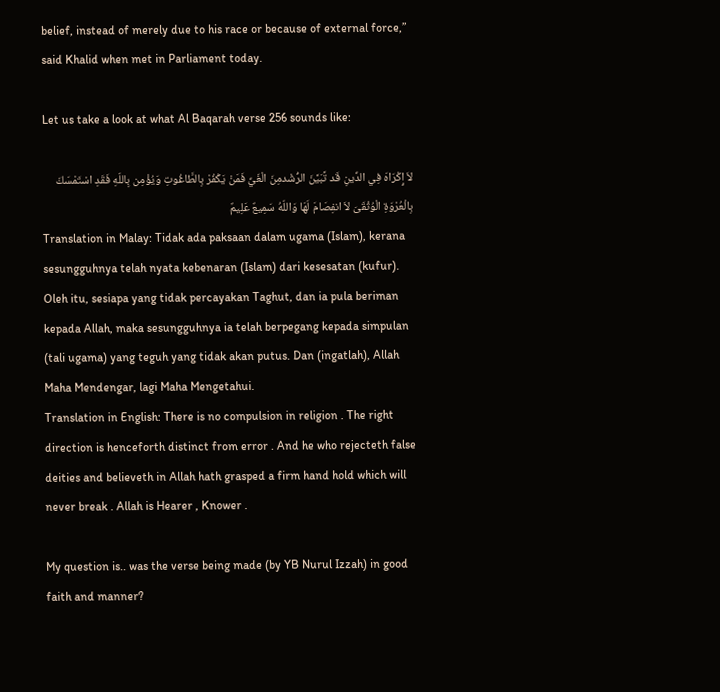belief, instead of merely due to his race or because of external force,” said Khalid when met in Parliament today.

Let us take a look at what Al Baqarah verse 256 sounds like:

لاَ إِكْرَاهَ فِي الدِّينِ قَد تَّبَيَّنَ الرُّشْدمِنَ الْغَيِّ فَمَنْ يَكْفُرْ بِالطَّاغُوتِ وَيُؤْمِن بِاللّهِ فَقَدِ اسْتَمْسَكَ بِالْعُرْوَةِ الْوُثْقَىَ لاَ انفِصَامَ لَهَا وَاللّهُ سَمِيعٌ عَلِيمٌ
Translation in Malay: Tidak ada paksaan dalam ugama (Islam), kerana sesungguhnya telah nyata kebenaran (Islam) dari kesesatan (kufur). Oleh itu, sesiapa yang tidak percayakan Taghut, dan ia pula beriman kepada Allah, maka sesungguhnya ia telah berpegang kepada simpulan (tali ugama) yang teguh yang tidak akan putus. Dan (ingatlah), Allah Maha Mendengar, lagi Maha Mengetahui.
Translation in English: There is no compulsion in religion . The right direction is henceforth distinct from error . And he who rejecteth false deities and believeth in Allah hath grasped a firm hand hold which will never break . Allah is Hearer , Knower .

My question is.. was the verse being made (by YB Nurul Izzah) in good faith and manner?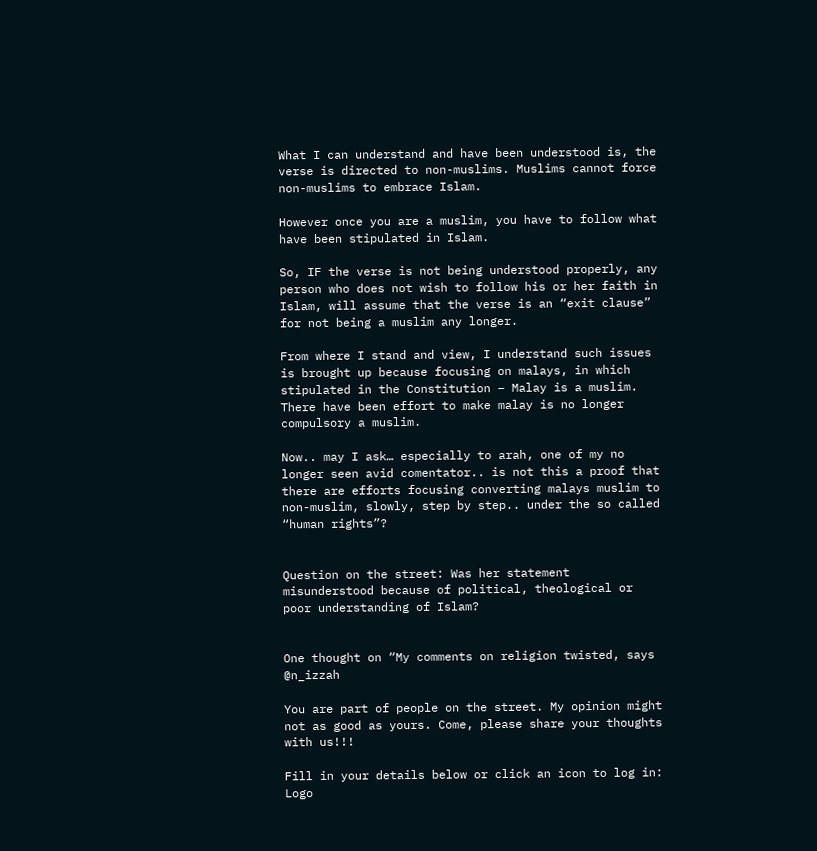What I can understand and have been understood is, the verse is directed to non-muslims. Muslims cannot force non-muslims to embrace Islam.

However once you are a muslim, you have to follow what have been stipulated in Islam.

So, IF the verse is not being understood properly, any person who does not wish to follow his or her faith in Islam, will assume that the verse is an “exit clause” for not being a muslim any longer.

From where I stand and view, I understand such issues is brought up because focusing on malays, in which stipulated in the Constitution – Malay is a muslim. There have been effort to make malay is no longer compulsory a muslim.

Now.. may I ask… especially to arah, one of my no longer seen avid comentator.. is not this a proof that there are efforts focusing converting malays muslim to non-muslim, slowly, step by step.. under the so called “human rights”?


Question on the street: Was her statement misunderstood because of political, theological or poor understanding of Islam?


One thought on “My comments on religion twisted, says @n_izzah

You are part of people on the street. My opinion might not as good as yours. Come, please share your thoughts with us!!!

Fill in your details below or click an icon to log in: Logo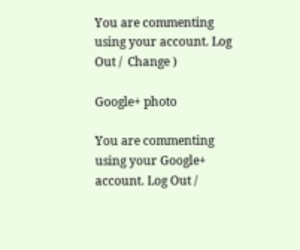You are commenting using your account. Log Out /  Change )

Google+ photo

You are commenting using your Google+ account. Log Out /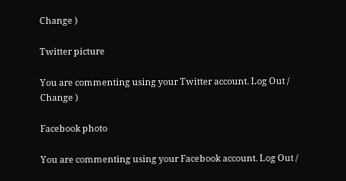Change )

Twitter picture

You are commenting using your Twitter account. Log Out /  Change )

Facebook photo

You are commenting using your Facebook account. Log Out /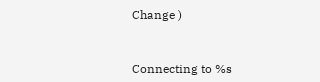Change )


Connecting to %s